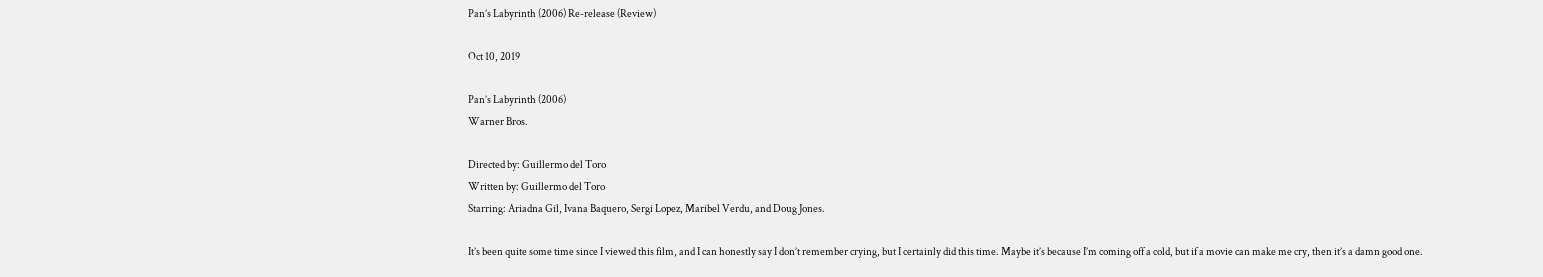Pan’s Labyrinth (2006) Re-release (Review)

Oct 10, 2019

Pan’s Labyrinth (2006)
Warner Bros.

Directed by: Guillermo del Toro
Written by: Guillermo del Toro
Starring: Ariadna Gil, Ivana Baquero, Sergi Lopez, Maribel Verdu, and Doug Jones.

It’s been quite some time since I viewed this film, and I can honestly say I don’t remember crying, but I certainly did this time. Maybe it’s because I’m coming off a cold, but if a movie can make me cry, then it’s a damn good one.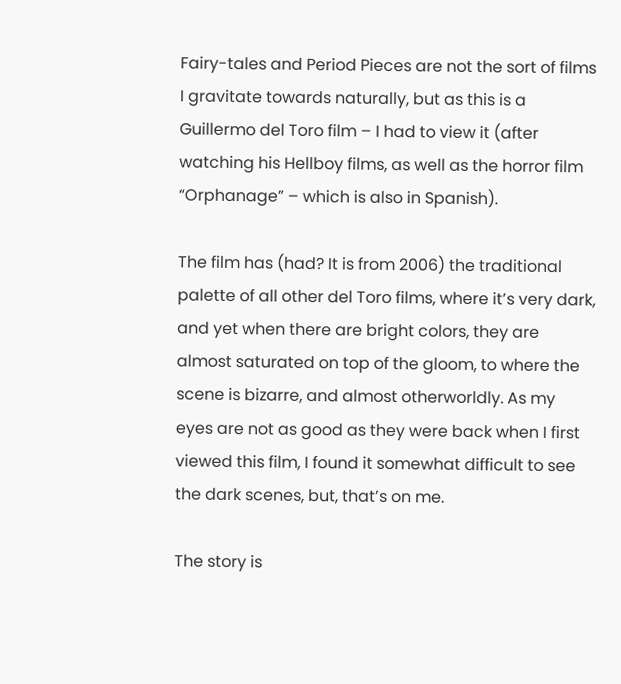Fairy-tales and Period Pieces are not the sort of films I gravitate towards naturally, but as this is a Guillermo del Toro film – I had to view it (after watching his Hellboy films, as well as the horror film “Orphanage” – which is also in Spanish).

The film has (had? It is from 2006) the traditional palette of all other del Toro films, where it’s very dark, and yet when there are bright colors, they are almost saturated on top of the gloom, to where the scene is bizarre, and almost otherworldly. As my eyes are not as good as they were back when I first viewed this film, I found it somewhat difficult to see the dark scenes, but, that’s on me.

The story is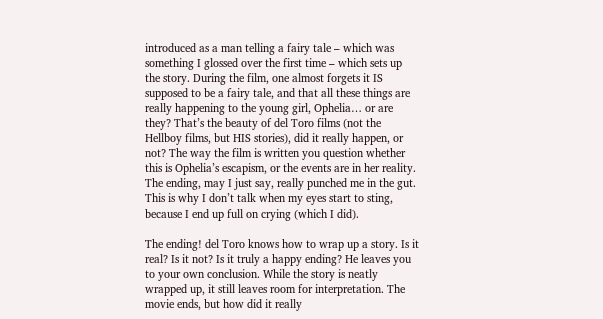introduced as a man telling a fairy tale – which was something I glossed over the first time – which sets up the story. During the film, one almost forgets it IS supposed to be a fairy tale, and that all these things are really happening to the young girl, Ophelia… or are they? That’s the beauty of del Toro films (not the Hellboy films, but HIS stories), did it really happen, or not? The way the film is written you question whether this is Ophelia’s escapism, or the events are in her reality. The ending, may I just say, really punched me in the gut. This is why I don’t talk when my eyes start to sting, because I end up full on crying (which I did).

The ending! del Toro knows how to wrap up a story. Is it real? Is it not? Is it truly a happy ending? He leaves you to your own conclusion. While the story is neatly wrapped up, it still leaves room for interpretation. The movie ends, but how did it really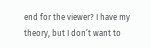end for the viewer? I have my theory, but I don’t want to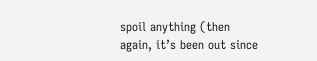spoil anything (then again, it’s been out since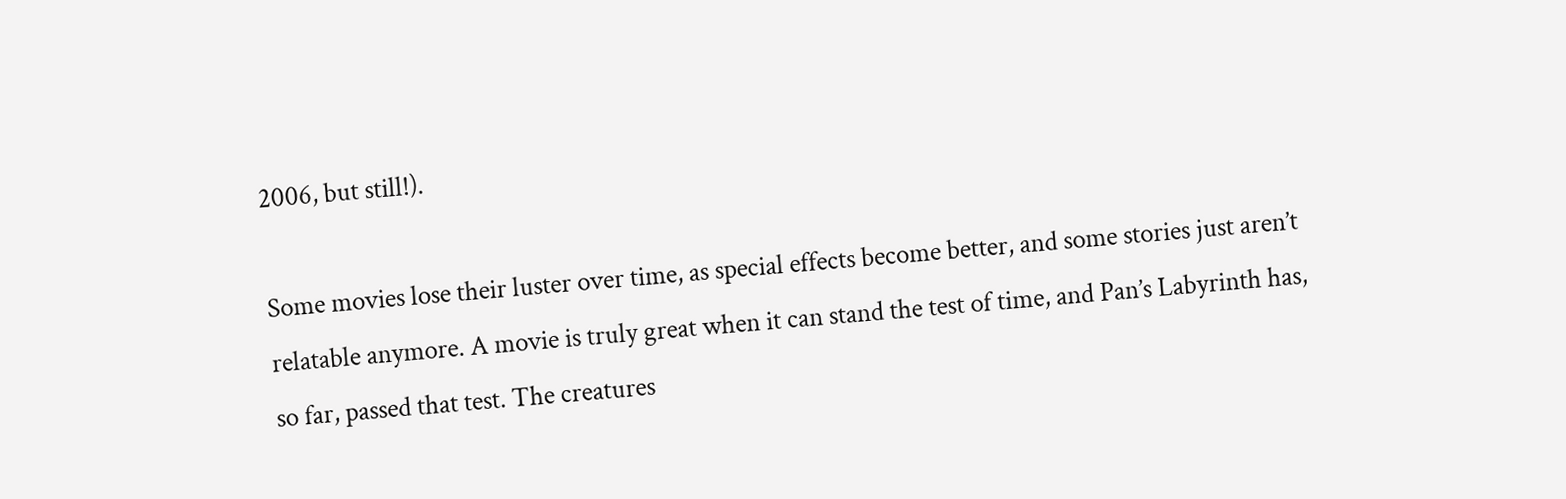2006, but still!).

Some movies lose their luster over time, as special effects become better, and some stories just aren’t relatable anymore. A movie is truly great when it can stand the test of time, and Pan’s Labyrinth has, so far, passed that test. The creatures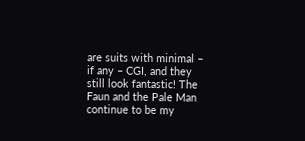are suits with minimal – if any – CGI, and they still look fantastic! The Faun and the Pale Man continue to be my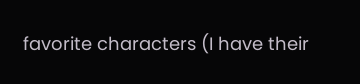favorite characters (I have their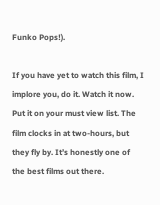Funko Pops!).

If you have yet to watch this film, I implore you, do it. Watch it now. Put it on your must view list. The film clocks in at two-hours, but they fly by. It’s honestly one of the best films out there.